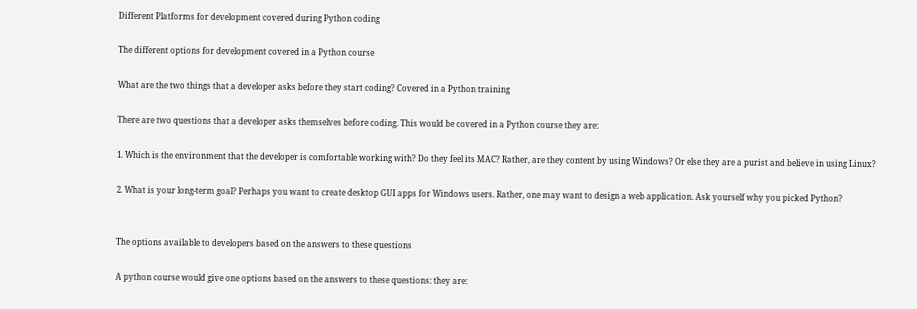Different Platforms for development covered during Python coding

The different options for development covered in a Python course

What are the two things that a developer asks before they start coding? Covered in a Python training

There are two questions that a developer asks themselves before coding. This would be covered in a Python course they are:

1. Which is the environment that the developer is comfortable working with? Do they feel its MAC? Rather, are they content by using Windows? Or else they are a purist and believe in using Linux?

2. What is your long-term goal? Perhaps you want to create desktop GUI apps for Windows users. Rather, one may want to design a web application. Ask yourself why you picked Python?


The options available to developers based on the answers to these questions

A python course would give one options based on the answers to these questions: they are: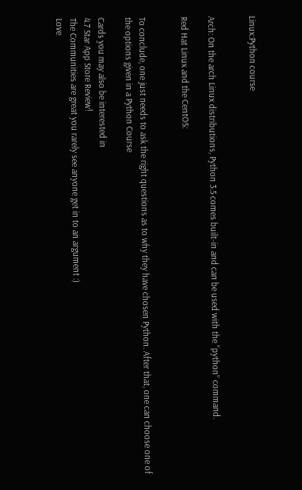Linux:Python course


Arch: On the arch Linux distributions, Python 3.5 comes built-in and can be used with the “python” command.

Red Hat Linux and the CentOS:


To conclude, one just needs to ask the right questions as to why they have chosen Python. After that, one can choose one of the options given in a Python Course

Cards you may also be interested in
4.7 Star App Store Review!
The Communities are great you rarely see anyone get in to an argument :)
Love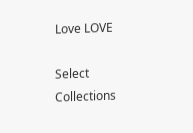Love LOVE

Select Collections